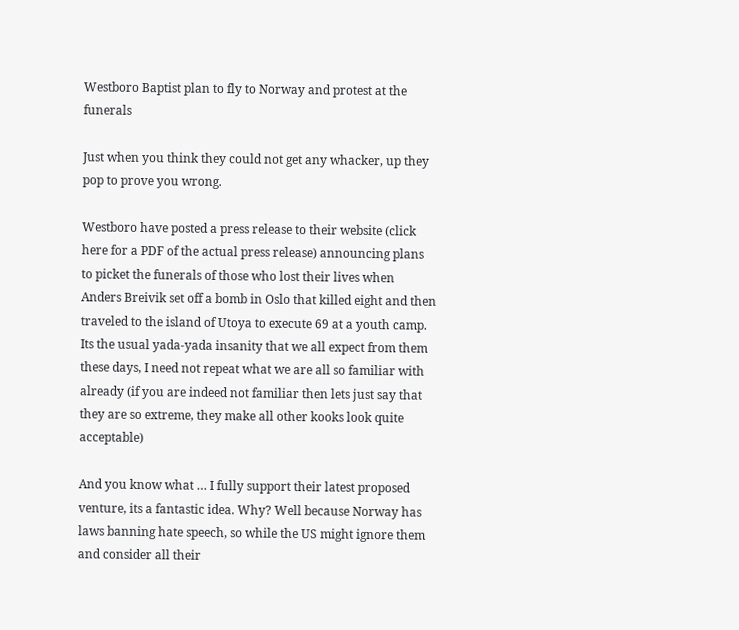Westboro Baptist plan to fly to Norway and protest at the funerals

Just when you think they could not get any whacker, up they pop to prove you wrong.

Westboro have posted a press release to their website (click here for a PDF of the actual press release) announcing plans to picket the funerals of those who lost their lives when Anders Breivik set off a bomb in Oslo that killed eight and then traveled to the island of Utoya to execute 69 at a youth camp. Its the usual yada-yada insanity that we all expect from them these days, I need not repeat what we are all so familiar with already (if you are indeed not familiar then lets just say that they are so extreme, they make all other kooks look quite acceptable)

And you know what … I fully support their latest proposed venture, its a fantastic idea. Why? Well because Norway has laws banning hate speech, so while the US might ignore them and consider all their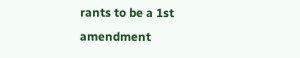rants to be a 1st amendment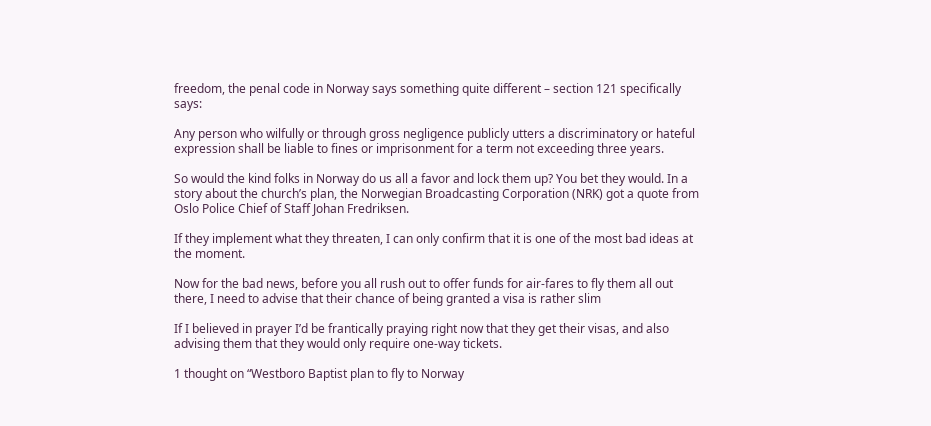freedom, the penal code in Norway says something quite different – section 121 specifically says:

Any person who wilfully or through gross negligence publicly utters a discriminatory or hateful expression shall be liable to fines or imprisonment for a term not exceeding three years.

So would the kind folks in Norway do us all a favor and lock them up? You bet they would. In a story about the church’s plan, the Norwegian Broadcasting Corporation (NRK) got a quote from Oslo Police Chief of Staff Johan Fredriksen.

If they implement what they threaten, I can only confirm that it is one of the most bad ideas at the moment.

Now for the bad news, before you all rush out to offer funds for air-fares to fly them all out there, I need to advise that their chance of being granted a visa is rather slim

If I believed in prayer I’d be frantically praying right now that they get their visas, and also advising them that they would only require one-way tickets.

1 thought on “Westboro Baptist plan to fly to Norway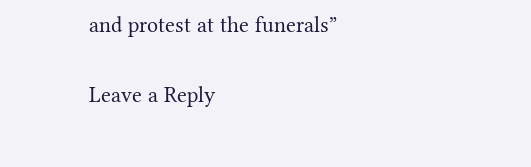and protest at the funerals”

Leave a Reply